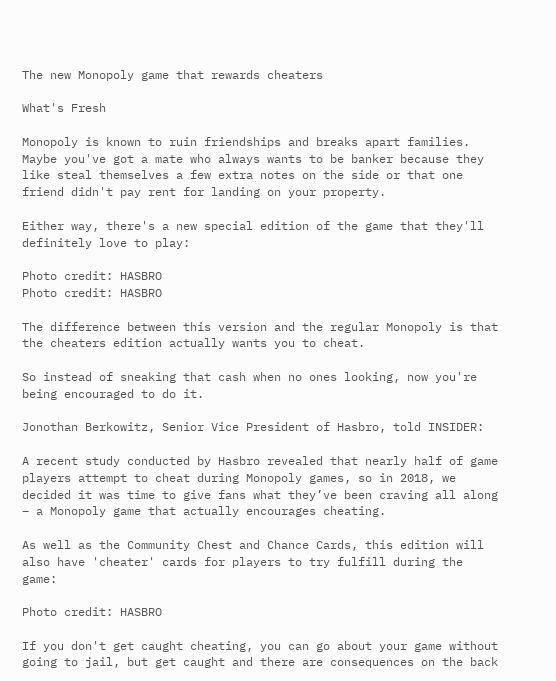The new Monopoly game that rewards cheaters

What's Fresh

Monopoly is known to ruin friendships and breaks apart families. Maybe you've got a mate who always wants to be banker because they like steal themselves a few extra notes on the side or that one friend didn't pay rent for landing on your property.

Either way, there's a new special edition of the game that they'll definitely love to play:

Photo credit: HASBRO
Photo credit: HASBRO

The difference between this version and the regular Monopoly is that the cheaters edition actually wants you to cheat.

So instead of sneaking that cash when no ones looking, now you're being encouraged to do it.

Jonothan Berkowitz, Senior Vice President of Hasbro, told INSIDER:

A recent study conducted by Hasbro revealed that nearly half of game players attempt to cheat during Monopoly games, so in 2018, we decided it was time to give fans what they’ve been craving all along – a Monopoly game that actually encourages cheating.

As well as the Community Chest and Chance Cards, this edition will also have 'cheater' cards for players to try fulfill during the game:

Photo credit: HASBRO

If you don't get caught cheating, you can go about your game without going to jail, but get caught and there are consequences on the back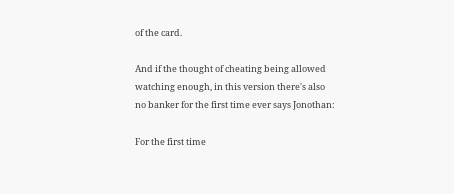of the card.

And if the thought of cheating being allowed watching enough, in this version there's also no banker for the first time ever says Jonothan:

For the first time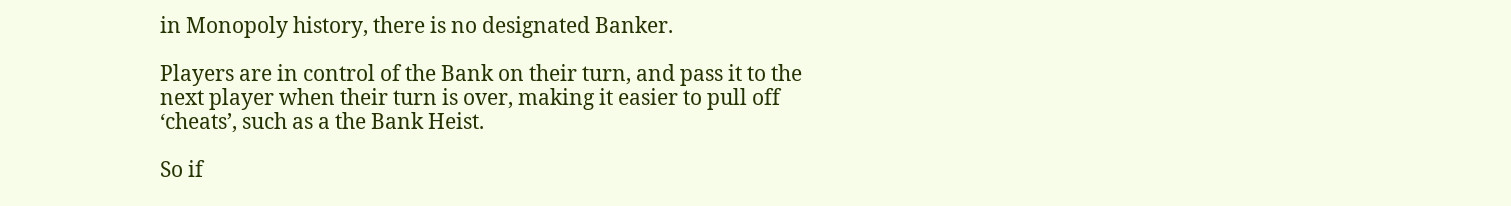in Monopoly history, there is no designated Banker.

Players are in control of the Bank on their turn, and pass it to the next player when their turn is over, making it easier to pull off ‘cheats’, such as a the Bank Heist.

So if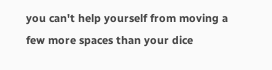you can't help yourself from moving a few more spaces than your dice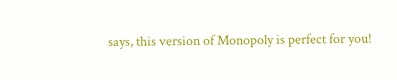says, this version of Monopoly is perfect for you!